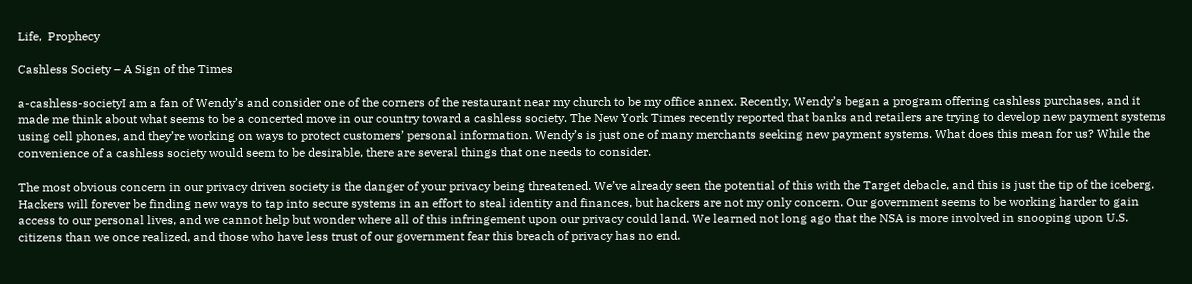Life,  Prophecy

Cashless Society – A Sign of the Times

a-cashless-societyI am a fan of Wendy’s and consider one of the corners of the restaurant near my church to be my office annex. Recently, Wendy’s began a program offering cashless purchases, and it made me think about what seems to be a concerted move in our country toward a cashless society. The New York Times recently reported that banks and retailers are trying to develop new payment systems using cell phones, and they’re working on ways to protect customers’ personal information. Wendy’s is just one of many merchants seeking new payment systems. What does this mean for us? While the convenience of a cashless society would seem to be desirable, there are several things that one needs to consider.

The most obvious concern in our privacy driven society is the danger of your privacy being threatened. We’ve already seen the potential of this with the Target debacle, and this is just the tip of the iceberg. Hackers will forever be finding new ways to tap into secure systems in an effort to steal identity and finances, but hackers are not my only concern. Our government seems to be working harder to gain access to our personal lives, and we cannot help but wonder where all of this infringement upon our privacy could land. We learned not long ago that the NSA is more involved in snooping upon U.S. citizens than we once realized, and those who have less trust of our government fear this breach of privacy has no end.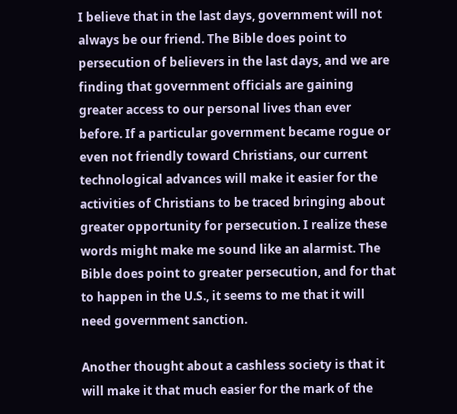I believe that in the last days, government will not always be our friend. The Bible does point to persecution of believers in the last days, and we are finding that government officials are gaining greater access to our personal lives than ever before. If a particular government became rogue or even not friendly toward Christians, our current technological advances will make it easier for the activities of Christians to be traced bringing about greater opportunity for persecution. I realize these words might make me sound like an alarmist. The Bible does point to greater persecution, and for that to happen in the U.S., it seems to me that it will need government sanction.

Another thought about a cashless society is that it will make it that much easier for the mark of the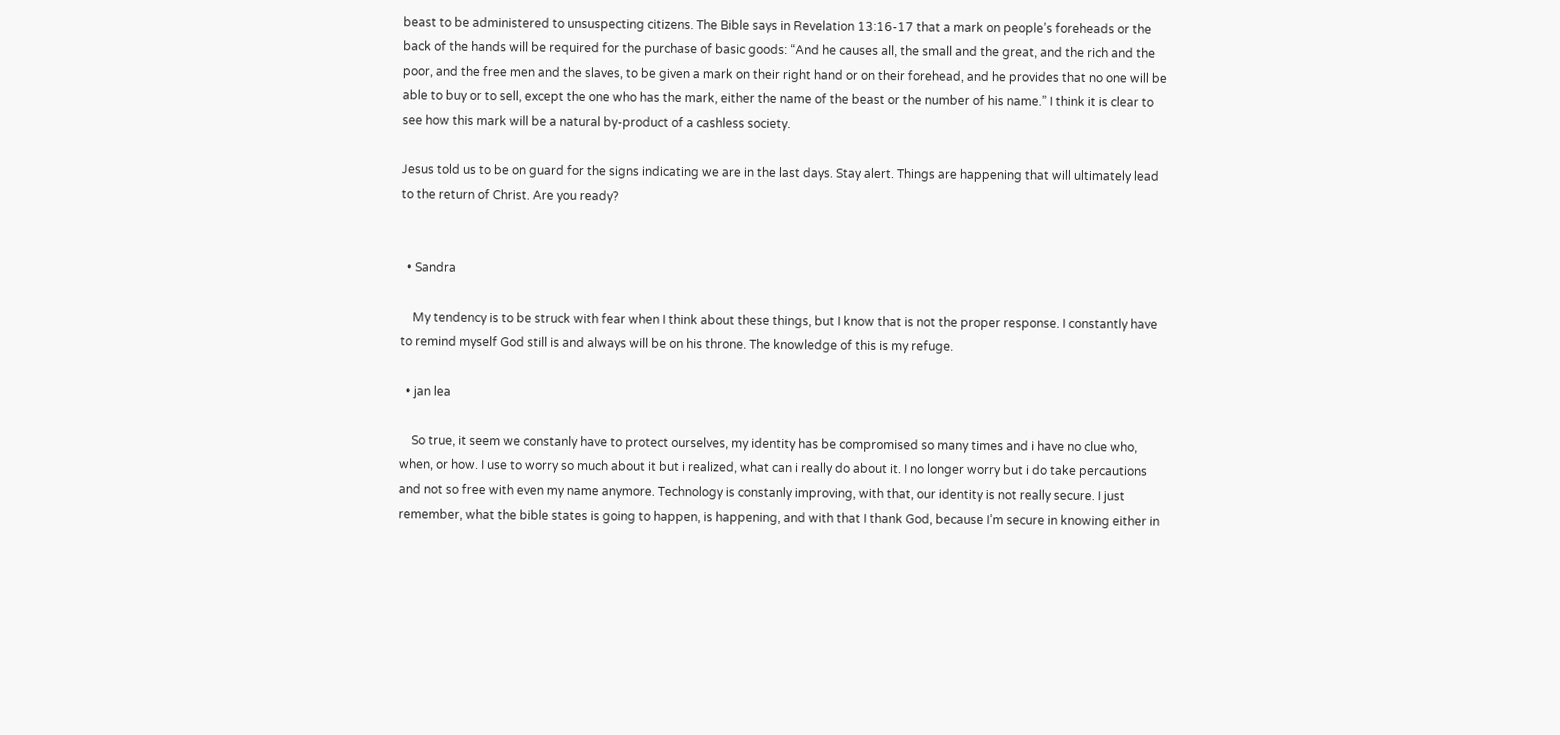beast to be administered to unsuspecting citizens. The Bible says in Revelation 13:16-17 that a mark on people’s foreheads or the back of the hands will be required for the purchase of basic goods: “And he causes all, the small and the great, and the rich and the poor, and the free men and the slaves, to be given a mark on their right hand or on their forehead, and he provides that no one will be able to buy or to sell, except the one who has the mark, either the name of the beast or the number of his name.” I think it is clear to see how this mark will be a natural by-product of a cashless society.

Jesus told us to be on guard for the signs indicating we are in the last days. Stay alert. Things are happening that will ultimately lead to the return of Christ. Are you ready?


  • Sandra

    My tendency is to be struck with fear when I think about these things, but I know that is not the proper response. I constantly have to remind myself God still is and always will be on his throne. The knowledge of this is my refuge.

  • jan lea

    So true, it seem we constanly have to protect ourselves, my identity has be compromised so many times and i have no clue who, when, or how. I use to worry so much about it but i realized, what can i really do about it. I no longer worry but i do take percautions and not so free with even my name anymore. Technology is constanly improving, with that, our identity is not really secure. I just remember, what the bible states is going to happen, is happening, and with that I thank God, because I’m secure in knowing either in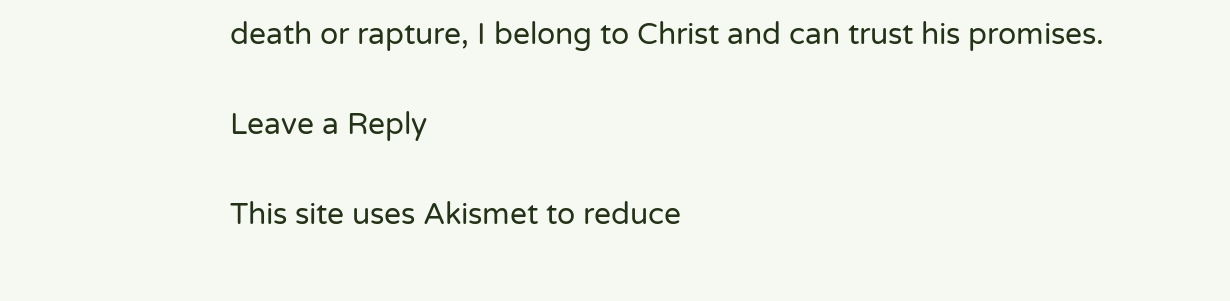death or rapture, I belong to Christ and can trust his promises.

Leave a Reply

This site uses Akismet to reduce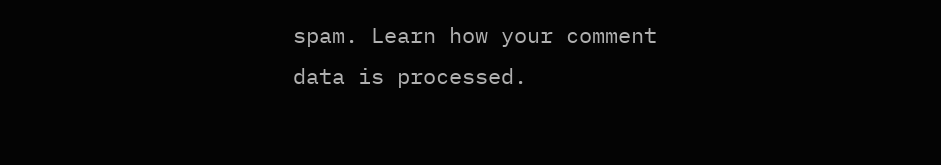spam. Learn how your comment data is processed.